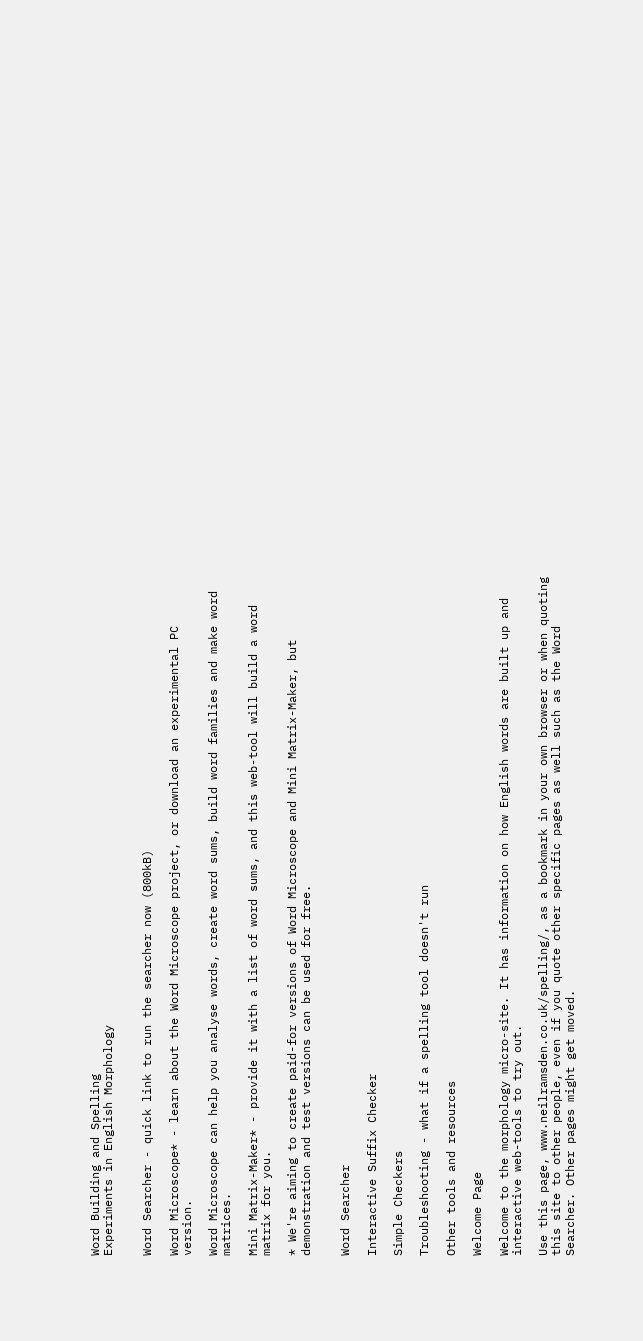Word Building and Spelling
Experiments in English Morphology


Word Searcher - quick link to run the searcher now (800kB)

Word Microscope* - learn about the Word Microscope project, or download an experimental PC version.

Word Microscope can help you analyse words, create word sums, build word families and make word matrices.

Mini Matrix-Maker* - provide it with a list of word sums, and this web-tool will build a word matrix for you.

* We're aiming to create paid-for versions of Word Microscope and Mini Matrix-Maker, but demonstration and test versions can be used for free.


Word Searcher

Interactive Suffix Checker

Simple Checkers

Troubleshooting - what if a spelling tool doesn't run

Other tools and resources

Welcome Page

Welcome to the morphology micro-site. It has information on how English words are built up and interactive web-tools to try out.

Use this page, www.neilramsden.co.uk/spelling/, as a bookmark in your own browser or when quoting this site to other people, even if you quote other specific pages as well such as the Word Searcher. Other pages might get moved.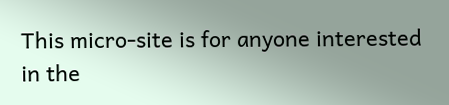This micro-site is for anyone interested in the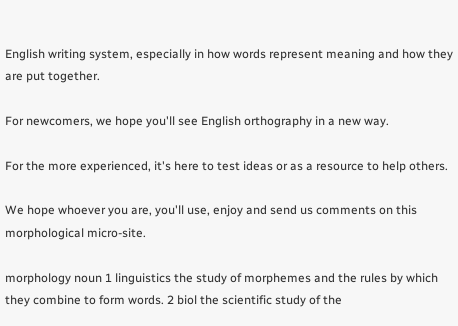English writing system, especially in how words represent meaning and how they are put together.

For newcomers, we hope you'll see English orthography in a new way.

For the more experienced, it's here to test ideas or as a resource to help others.

We hope whoever you are, you'll use, enjoy and send us comments on this morphological micro-site.

morphology noun 1 linguistics the study of morphemes and the rules by which they combine to form words. 2 biol the scientific study of the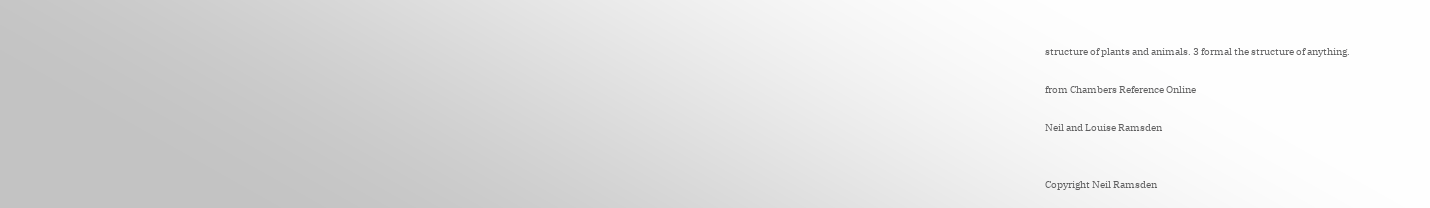structure of plants and animals. 3 formal the structure of anything.

from Chambers Reference Online

Neil and Louise Ramsden


Copyright Neil Ramsden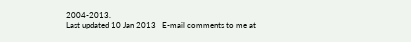2004-2013.
Last updated 10 Jan 2013   E-mail comments to me at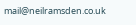mail@neilramsden.co.uk